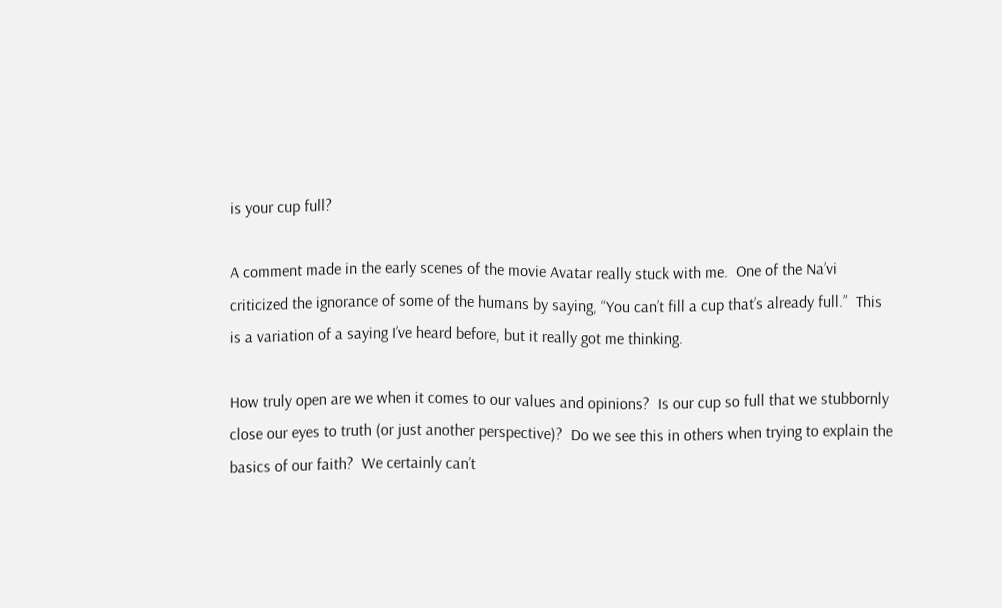is your cup full?

A comment made in the early scenes of the movie Avatar really stuck with me.  One of the Na’vi criticized the ignorance of some of the humans by saying, “You can’t fill a cup that’s already full.”  This is a variation of a saying I’ve heard before, but it really got me thinking.

How truly open are we when it comes to our values and opinions?  Is our cup so full that we stubbornly close our eyes to truth (or just another perspective)?  Do we see this in others when trying to explain the basics of our faith?  We certainly can’t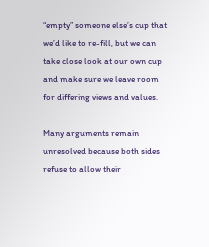“empty” someone else’s cup that we’d like to re-fill, but we can take close look at our own cup and make sure we leave room for differing views and values.

Many arguments remain unresolved because both sides refuse to allow their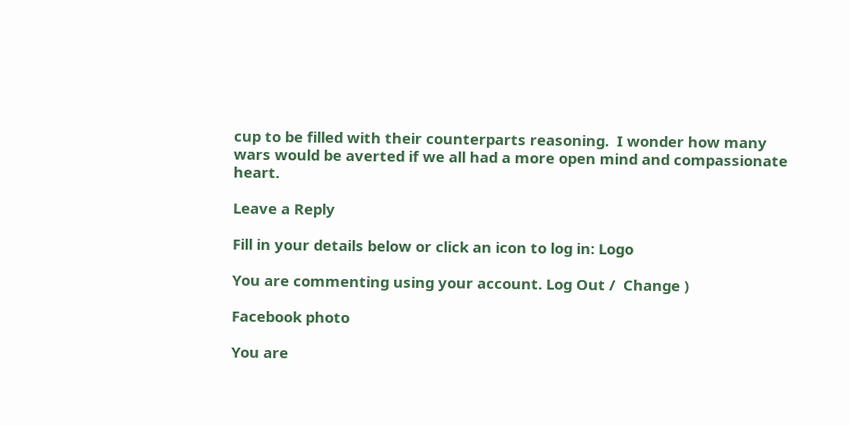cup to be filled with their counterparts reasoning.  I wonder how many wars would be averted if we all had a more open mind and compassionate heart.

Leave a Reply

Fill in your details below or click an icon to log in: Logo

You are commenting using your account. Log Out /  Change )

Facebook photo

You are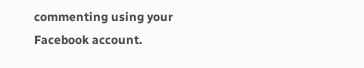commenting using your Facebook account.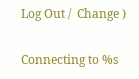Log Out /  Change )

Connecting to %s